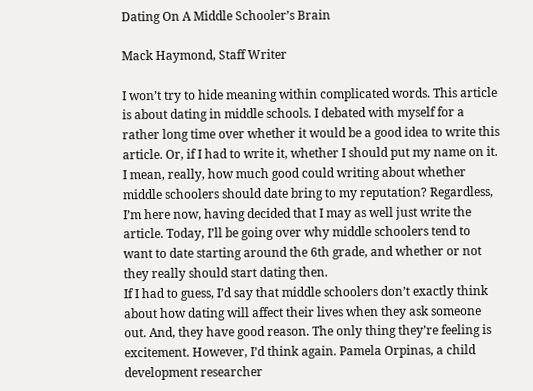Dating On A Middle Schooler’s Brain

Mack Haymond, Staff Writer

I won’t try to hide meaning within complicated words. This article is about dating in middle schools. I debated with myself for a rather long time over whether it would be a good idea to write this article. Or, if I had to write it, whether I should put my name on it. I mean, really, how much good could writing about whether middle schoolers should date bring to my reputation? Regardless, I’m here now, having decided that I may as well just write the article. Today, I’ll be going over why middle schoolers tend to want to date starting around the 6th grade, and whether or not they really should start dating then.
If I had to guess, I’d say that middle schoolers don’t exactly think about how dating will affect their lives when they ask someone out. And, they have good reason. The only thing they’re feeling is excitement. However, I’d think again. Pamela Orpinas, a child development researcher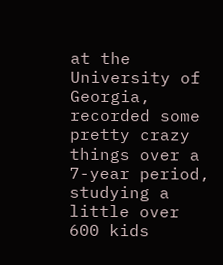at the University of Georgia, recorded some pretty crazy things over a 7-year period, studying a little over 600 kids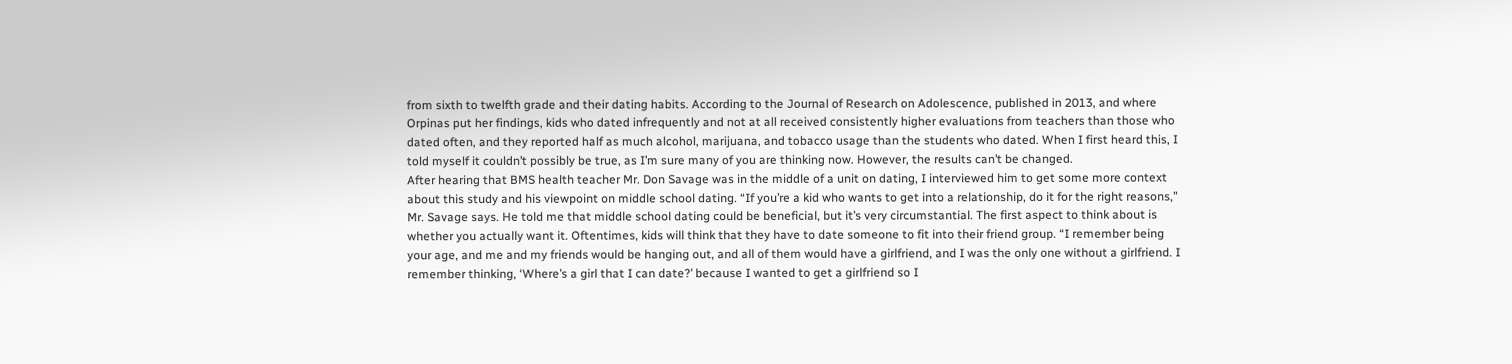from sixth to twelfth grade and their dating habits. According to the Journal of Research on Adolescence, published in 2013, and where Orpinas put her findings, kids who dated infrequently and not at all received consistently higher evaluations from teachers than those who dated often, and they reported half as much alcohol, marijuana, and tobacco usage than the students who dated. When I first heard this, I told myself it couldn’t possibly be true, as I’m sure many of you are thinking now. However, the results can’t be changed.
After hearing that BMS health teacher Mr. Don Savage was in the middle of a unit on dating, I interviewed him to get some more context about this study and his viewpoint on middle school dating. “If you’re a kid who wants to get into a relationship, do it for the right reasons,” Mr. Savage says. He told me that middle school dating could be beneficial, but it’s very circumstantial. The first aspect to think about is whether you actually want it. Oftentimes, kids will think that they have to date someone to fit into their friend group. “I remember being your age, and me and my friends would be hanging out, and all of them would have a girlfriend, and I was the only one without a girlfriend. I remember thinking, ‘Where’s a girl that I can date?’ because I wanted to get a girlfriend so I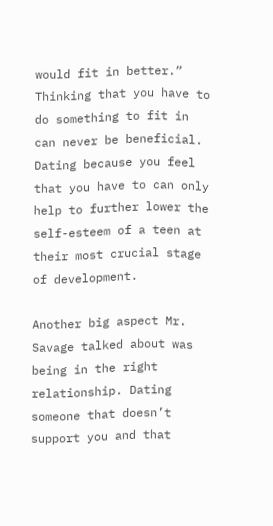would fit in better.” Thinking that you have to do something to fit in can never be beneficial. Dating because you feel that you have to can only help to further lower the self-esteem of a teen at their most crucial stage of development.

Another big aspect Mr. Savage talked about was being in the right relationship. Dating someone that doesn’t support you and that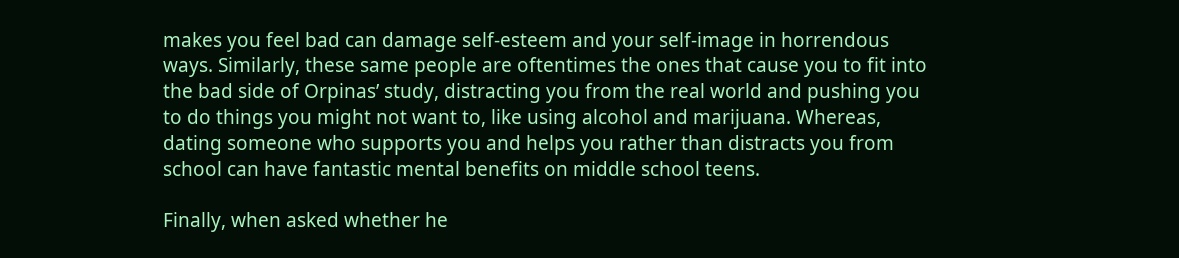makes you feel bad can damage self-esteem and your self-image in horrendous ways. Similarly, these same people are oftentimes the ones that cause you to fit into the bad side of Orpinas’ study, distracting you from the real world and pushing you to do things you might not want to, like using alcohol and marijuana. Whereas, dating someone who supports you and helps you rather than distracts you from school can have fantastic mental benefits on middle school teens.

Finally, when asked whether he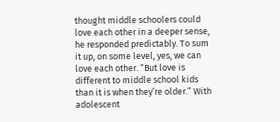thought middle schoolers could love each other in a deeper sense, he responded predictably. To sum it up, on some level, yes, we can love each other. “But love is different to middle school kids than it is when they’re older.” With adolescent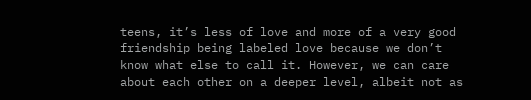teens, it’s less of love and more of a very good friendship being labeled love because we don’t know what else to call it. However, we can care about each other on a deeper level, albeit not as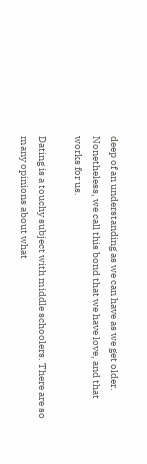deep of an understanding as we can have as we get older. Nonetheless, we call this bond that we have love, and that works for us.

Dating is a touchy subject with middle schoolers. There are so many opinions about what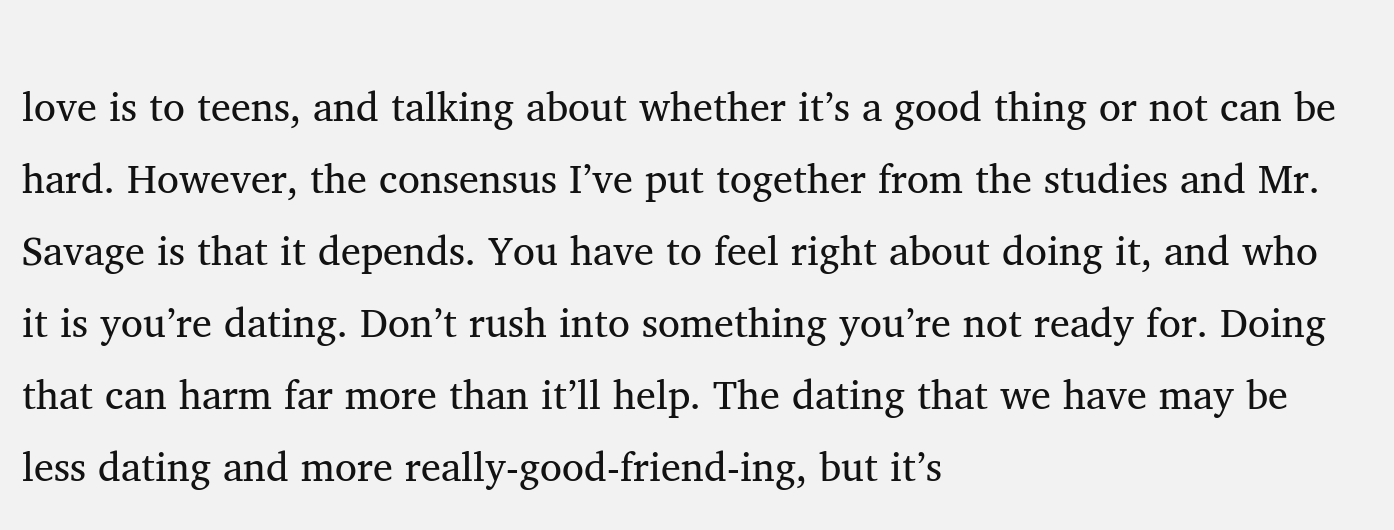love is to teens, and talking about whether it’s a good thing or not can be hard. However, the consensus I’ve put together from the studies and Mr. Savage is that it depends. You have to feel right about doing it, and who it is you’re dating. Don’t rush into something you’re not ready for. Doing that can harm far more than it’ll help. The dating that we have may be less dating and more really-good-friend-ing, but it’s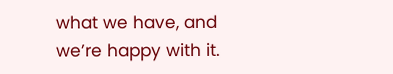what we have, and we’re happy with it.